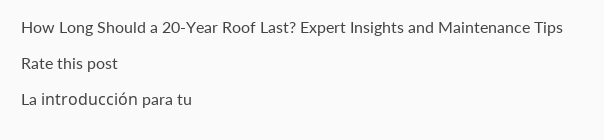How Long Should a 20-Year Roof Last? Expert Insights and Maintenance Tips

Rate this post

La introducción para tu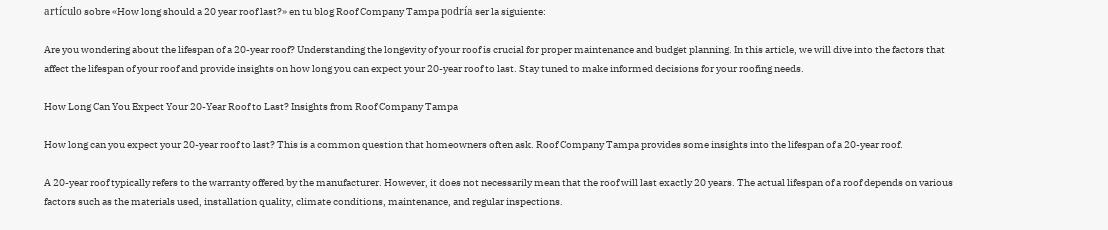artículo sobre «How long should a 20 year roof last?» en tu blog Roof Company Tampa podría ser la siguiente:

Are you wondering about the lifespan of a 20-year roof? Understanding the longevity of your roof is crucial for proper maintenance and budget planning. In this article, we will dive into the factors that affect the lifespan of your roof and provide insights on how long you can expect your 20-year roof to last. Stay tuned to make informed decisions for your roofing needs.

How Long Can You Expect Your 20-Year Roof to Last? Insights from Roof Company Tampa

How long can you expect your 20-year roof to last? This is a common question that homeowners often ask. Roof Company Tampa provides some insights into the lifespan of a 20-year roof.

A 20-year roof typically refers to the warranty offered by the manufacturer. However, it does not necessarily mean that the roof will last exactly 20 years. The actual lifespan of a roof depends on various factors such as the materials used, installation quality, climate conditions, maintenance, and regular inspections.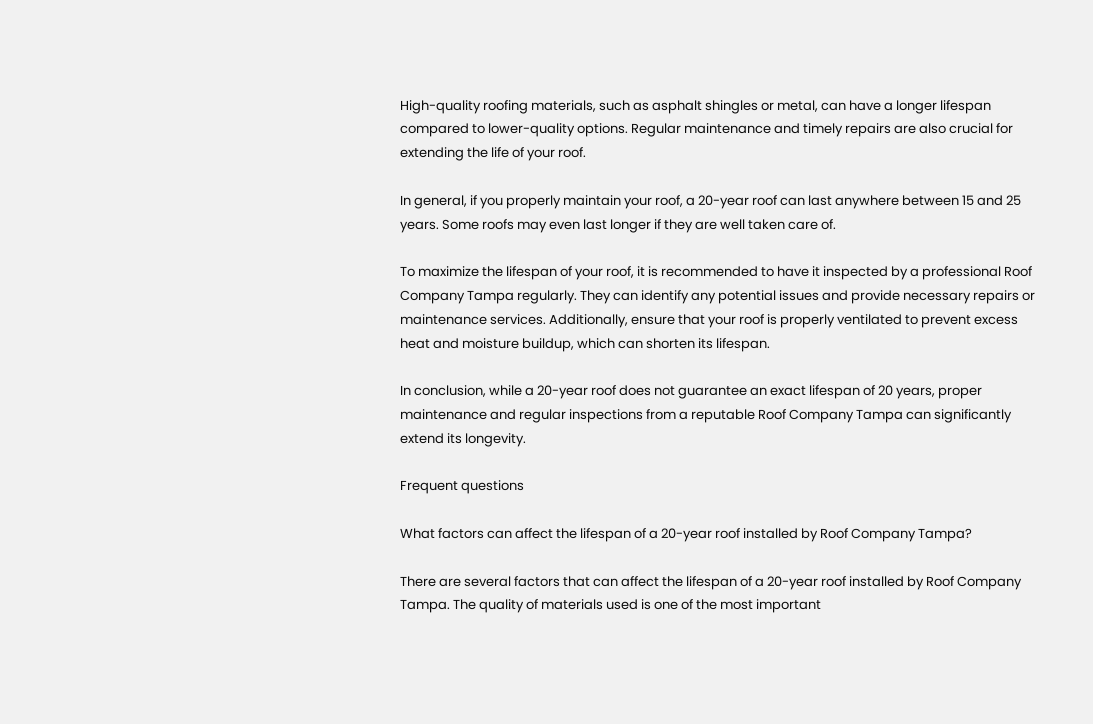High-quality roofing materials, such as asphalt shingles or metal, can have a longer lifespan compared to lower-quality options. Regular maintenance and timely repairs are also crucial for extending the life of your roof.

In general, if you properly maintain your roof, a 20-year roof can last anywhere between 15 and 25 years. Some roofs may even last longer if they are well taken care of.

To maximize the lifespan of your roof, it is recommended to have it inspected by a professional Roof Company Tampa regularly. They can identify any potential issues and provide necessary repairs or maintenance services. Additionally, ensure that your roof is properly ventilated to prevent excess heat and moisture buildup, which can shorten its lifespan.

In conclusion, while a 20-year roof does not guarantee an exact lifespan of 20 years, proper maintenance and regular inspections from a reputable Roof Company Tampa can significantly extend its longevity.

Frequent questions

What factors can affect the lifespan of a 20-year roof installed by Roof Company Tampa?

There are several factors that can affect the lifespan of a 20-year roof installed by Roof Company Tampa. The quality of materials used is one of the most important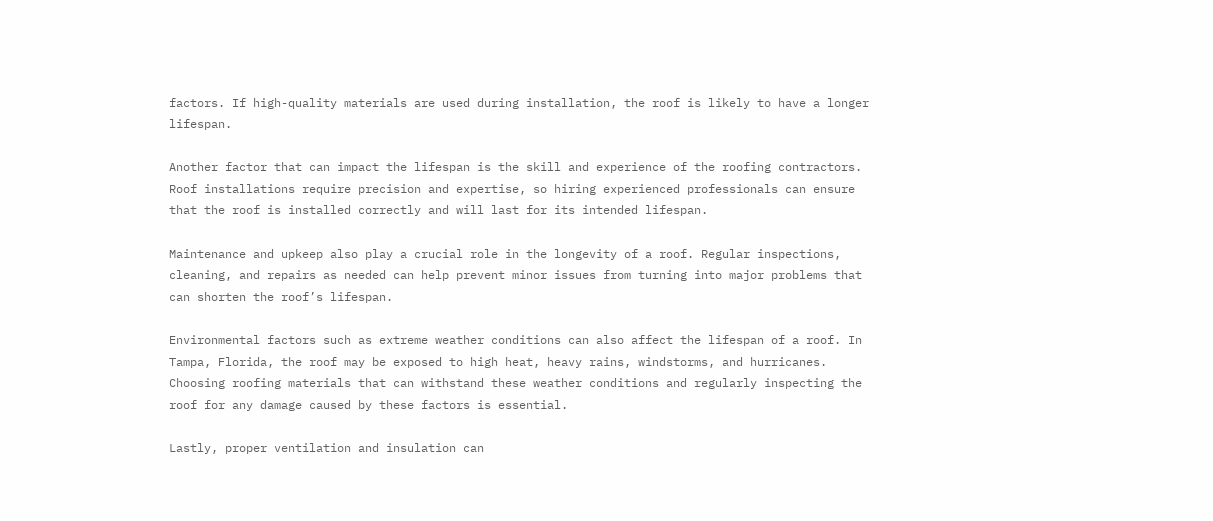factors. If high-quality materials are used during installation, the roof is likely to have a longer lifespan.

Another factor that can impact the lifespan is the skill and experience of the roofing contractors. Roof installations require precision and expertise, so hiring experienced professionals can ensure that the roof is installed correctly and will last for its intended lifespan.

Maintenance and upkeep also play a crucial role in the longevity of a roof. Regular inspections, cleaning, and repairs as needed can help prevent minor issues from turning into major problems that can shorten the roof’s lifespan.

Environmental factors such as extreme weather conditions can also affect the lifespan of a roof. In Tampa, Florida, the roof may be exposed to high heat, heavy rains, windstorms, and hurricanes. Choosing roofing materials that can withstand these weather conditions and regularly inspecting the roof for any damage caused by these factors is essential.

Lastly, proper ventilation and insulation can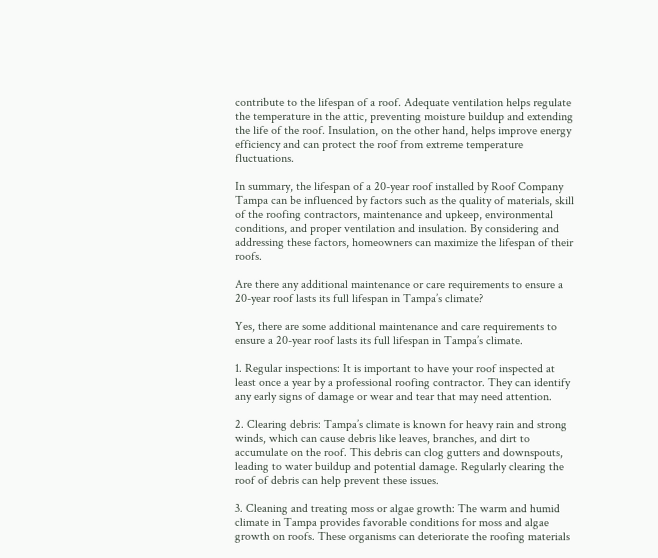contribute to the lifespan of a roof. Adequate ventilation helps regulate the temperature in the attic, preventing moisture buildup and extending the life of the roof. Insulation, on the other hand, helps improve energy efficiency and can protect the roof from extreme temperature fluctuations.

In summary, the lifespan of a 20-year roof installed by Roof Company Tampa can be influenced by factors such as the quality of materials, skill of the roofing contractors, maintenance and upkeep, environmental conditions, and proper ventilation and insulation. By considering and addressing these factors, homeowners can maximize the lifespan of their roofs.

Are there any additional maintenance or care requirements to ensure a 20-year roof lasts its full lifespan in Tampa’s climate?

Yes, there are some additional maintenance and care requirements to ensure a 20-year roof lasts its full lifespan in Tampa’s climate.

1. Regular inspections: It is important to have your roof inspected at least once a year by a professional roofing contractor. They can identify any early signs of damage or wear and tear that may need attention.

2. Clearing debris: Tampa’s climate is known for heavy rain and strong winds, which can cause debris like leaves, branches, and dirt to accumulate on the roof. This debris can clog gutters and downspouts, leading to water buildup and potential damage. Regularly clearing the roof of debris can help prevent these issues.

3. Cleaning and treating moss or algae growth: The warm and humid climate in Tampa provides favorable conditions for moss and algae growth on roofs. These organisms can deteriorate the roofing materials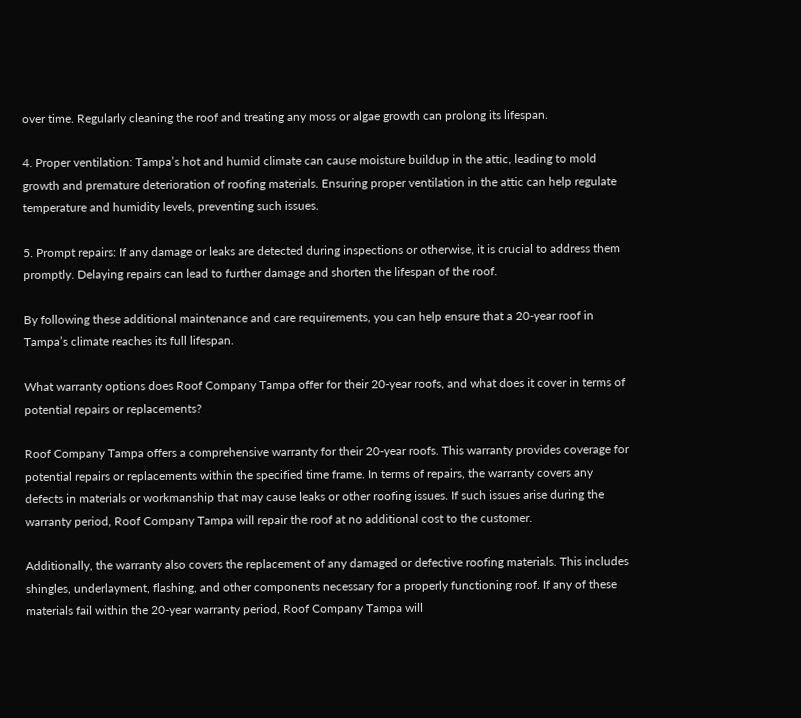over time. Regularly cleaning the roof and treating any moss or algae growth can prolong its lifespan.

4. Proper ventilation: Tampa’s hot and humid climate can cause moisture buildup in the attic, leading to mold growth and premature deterioration of roofing materials. Ensuring proper ventilation in the attic can help regulate temperature and humidity levels, preventing such issues.

5. Prompt repairs: If any damage or leaks are detected during inspections or otherwise, it is crucial to address them promptly. Delaying repairs can lead to further damage and shorten the lifespan of the roof.

By following these additional maintenance and care requirements, you can help ensure that a 20-year roof in Tampa’s climate reaches its full lifespan.

What warranty options does Roof Company Tampa offer for their 20-year roofs, and what does it cover in terms of potential repairs or replacements?

Roof Company Tampa offers a comprehensive warranty for their 20-year roofs. This warranty provides coverage for potential repairs or replacements within the specified time frame. In terms of repairs, the warranty covers any defects in materials or workmanship that may cause leaks or other roofing issues. If such issues arise during the warranty period, Roof Company Tampa will repair the roof at no additional cost to the customer.

Additionally, the warranty also covers the replacement of any damaged or defective roofing materials. This includes shingles, underlayment, flashing, and other components necessary for a properly functioning roof. If any of these materials fail within the 20-year warranty period, Roof Company Tampa will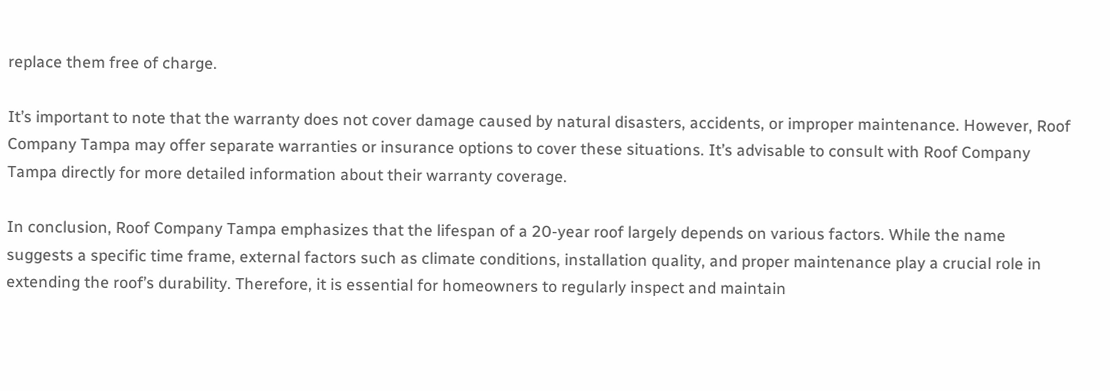replace them free of charge.

It’s important to note that the warranty does not cover damage caused by natural disasters, accidents, or improper maintenance. However, Roof Company Tampa may offer separate warranties or insurance options to cover these situations. It’s advisable to consult with Roof Company Tampa directly for more detailed information about their warranty coverage.

In conclusion, Roof Company Tampa emphasizes that the lifespan of a 20-year roof largely depends on various factors. While the name suggests a specific time frame, external factors such as climate conditions, installation quality, and proper maintenance play a crucial role in extending the roof’s durability. Therefore, it is essential for homeowners to regularly inspect and maintain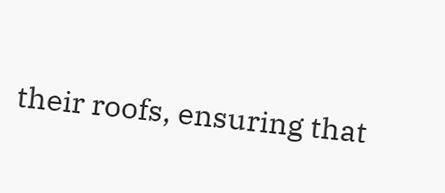their roofs, ensuring that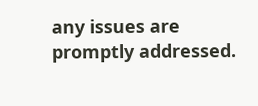any issues are promptly addressed.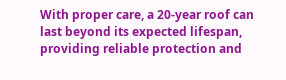With proper care, a 20-year roof can last beyond its expected lifespan, providing reliable protection and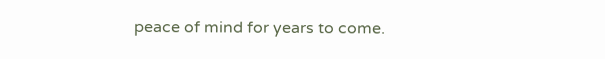peace of mind for years to come.